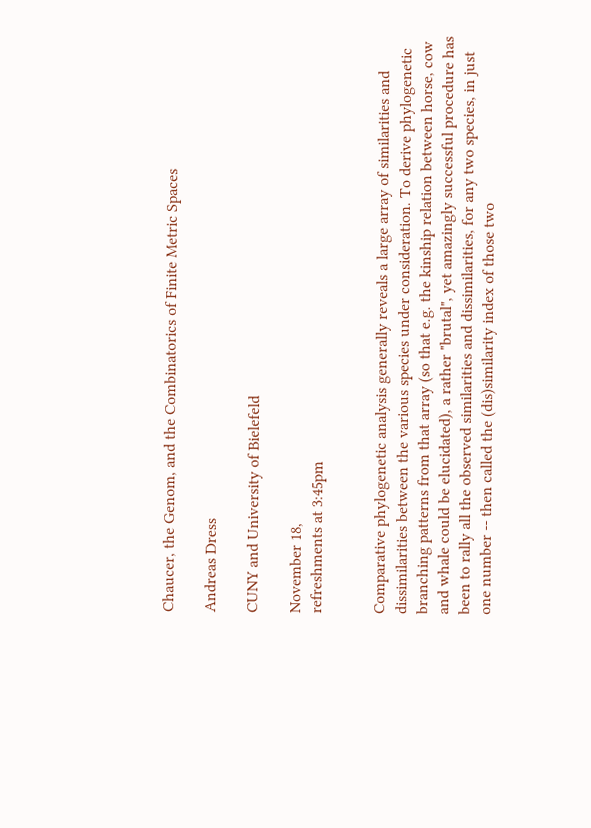Chaucer, the Genom, and the Combinatorics of Finite Metric Spaces

Andreas Dress

CUNY and University of Bielefeld

November 18,
refreshments at 3:45pm


Comparative phylogenetic analysis generally reveals a large array of similarities and dissimilarities between the various species under consideration. To derive phylogenetic branching patterns from that array (so that e.g. the kinship relation between horse, cow and whale could be elucidated), a rather "brutal", yet amazingly successful procedure has been to rally all the observed similarities and dissimilarities, for any two species, in just one number -- then called the (dis)similarity index of those two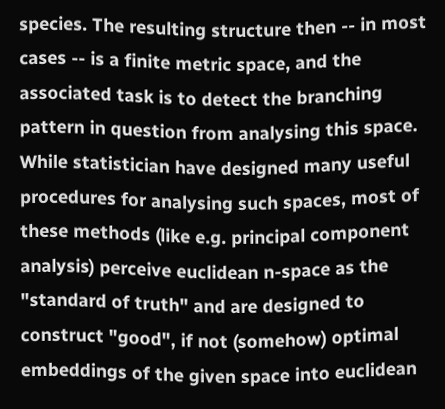species. The resulting structure then -- in most cases -- is a finite metric space, and the associated task is to detect the branching pattern in question from analysing this space. While statistician have designed many useful procedures for analysing such spaces, most of these methods (like e.g. principal component analysis) perceive euclidean n-space as the "standard of truth" and are designed to construct "good", if not (somehow) optimal embeddings of the given space into euclidean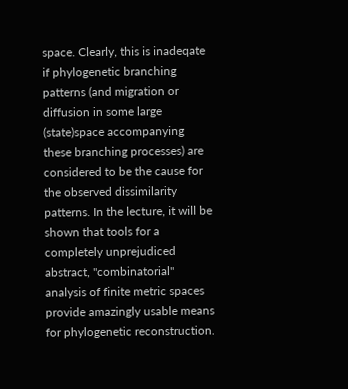space. Clearly, this is inadeqate if phylogenetic branching patterns (and migration or diffusion in some large (state)space accompanying these branching processes) are considered to be the cause for the observed dissimilarity patterns. In the lecture, it will be shown that tools for a completely unprejudiced abstract, "combinatorial" analysis of finite metric spaces provide amazingly usable means for phylogenetic reconstruction.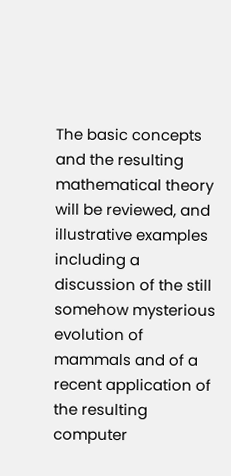The basic concepts and the resulting mathematical theory will be reviewed, and illustrative examples including a discussion of the still somehow mysterious evolution of mammals and of a recent application of the resulting computer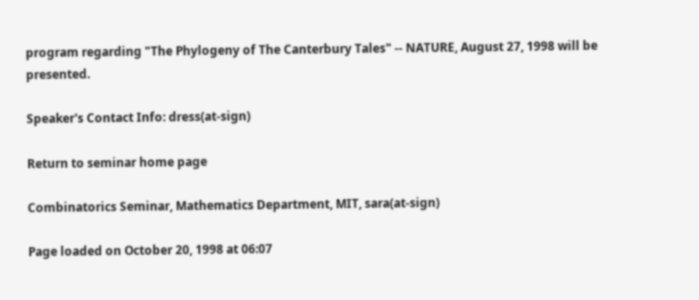program regarding "The Phylogeny of The Canterbury Tales" -- NATURE, August 27, 1998 will be presented.

Speaker's Contact Info: dress(at-sign)

Return to seminar home page

Combinatorics Seminar, Mathematics Department, MIT, sara(at-sign)

Page loaded on October 20, 1998 at 06:07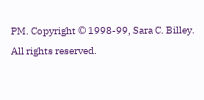PM. Copyright © 1998-99, Sara C. Billey. All rights reserved.